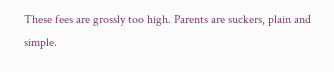These fees are grossly too high. Parents are suckers, plain and simple.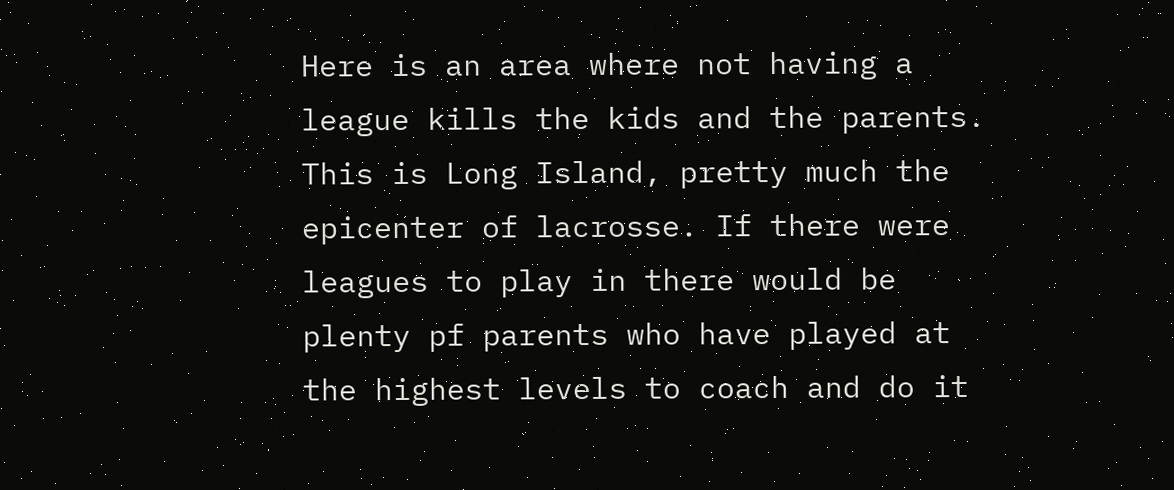Here is an area where not having a league kills the kids and the parents. This is Long Island, pretty much the epicenter of lacrosse. If there were leagues to play in there would be plenty pf parents who have played at the highest levels to coach and do it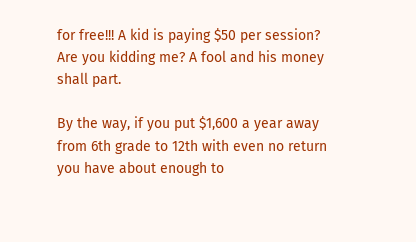for free!!! A kid is paying $50 per session? Are you kidding me? A fool and his money shall part.

By the way, if you put $1,600 a year away from 6th grade to 12th with even no return you have about enough to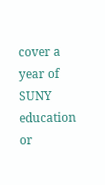cover a year of SUNY education or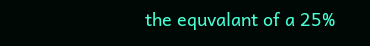the equvalant of a 25%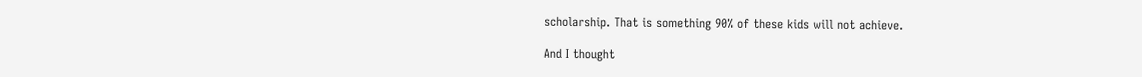scholarship. That is something 90% of these kids will not achieve.

And I thought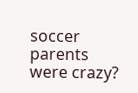soccer parents were crazy?